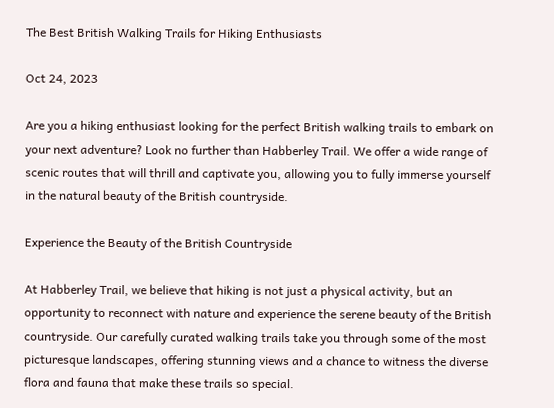The Best British Walking Trails for Hiking Enthusiasts

Oct 24, 2023

Are you a hiking enthusiast looking for the perfect British walking trails to embark on your next adventure? Look no further than Habberley Trail. We offer a wide range of scenic routes that will thrill and captivate you, allowing you to fully immerse yourself in the natural beauty of the British countryside.

Experience the Beauty of the British Countryside

At Habberley Trail, we believe that hiking is not just a physical activity, but an opportunity to reconnect with nature and experience the serene beauty of the British countryside. Our carefully curated walking trails take you through some of the most picturesque landscapes, offering stunning views and a chance to witness the diverse flora and fauna that make these trails so special.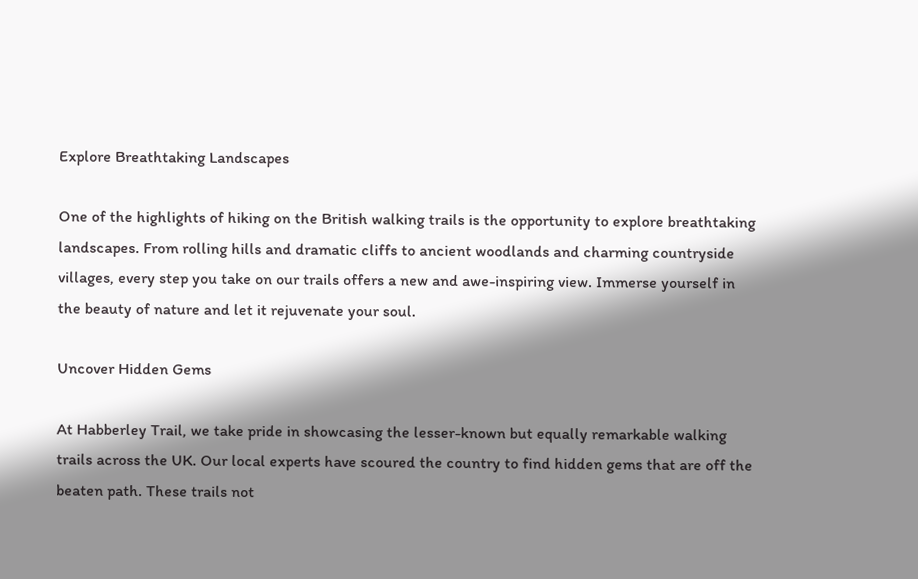Explore Breathtaking Landscapes

One of the highlights of hiking on the British walking trails is the opportunity to explore breathtaking landscapes. From rolling hills and dramatic cliffs to ancient woodlands and charming countryside villages, every step you take on our trails offers a new and awe-inspiring view. Immerse yourself in the beauty of nature and let it rejuvenate your soul.

Uncover Hidden Gems

At Habberley Trail, we take pride in showcasing the lesser-known but equally remarkable walking trails across the UK. Our local experts have scoured the country to find hidden gems that are off the beaten path. These trails not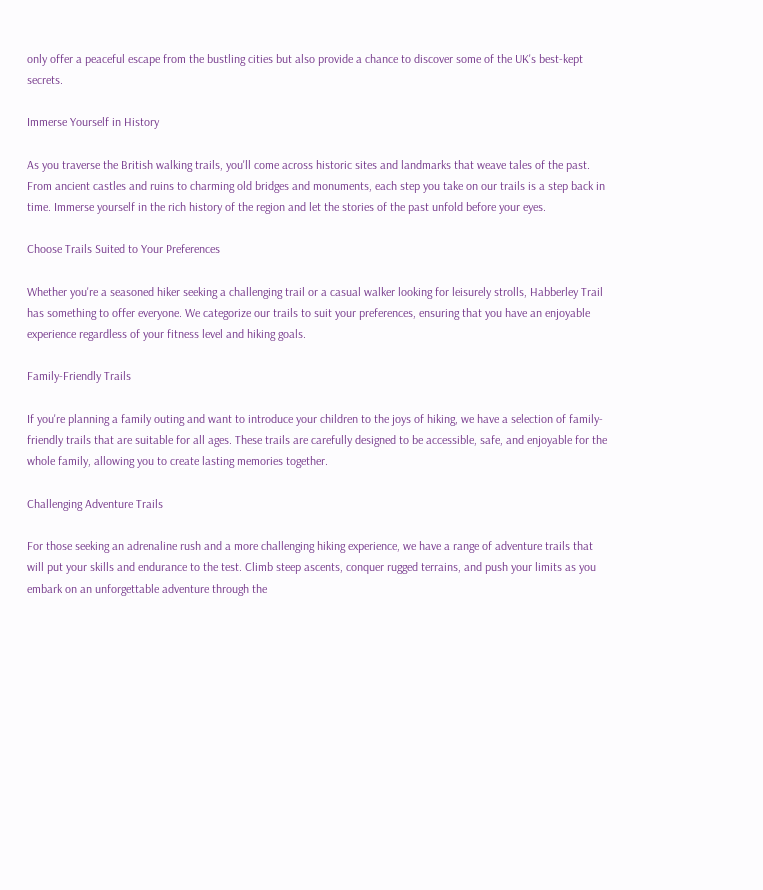only offer a peaceful escape from the bustling cities but also provide a chance to discover some of the UK's best-kept secrets.

Immerse Yourself in History

As you traverse the British walking trails, you'll come across historic sites and landmarks that weave tales of the past. From ancient castles and ruins to charming old bridges and monuments, each step you take on our trails is a step back in time. Immerse yourself in the rich history of the region and let the stories of the past unfold before your eyes.

Choose Trails Suited to Your Preferences

Whether you're a seasoned hiker seeking a challenging trail or a casual walker looking for leisurely strolls, Habberley Trail has something to offer everyone. We categorize our trails to suit your preferences, ensuring that you have an enjoyable experience regardless of your fitness level and hiking goals.

Family-Friendly Trails

If you're planning a family outing and want to introduce your children to the joys of hiking, we have a selection of family-friendly trails that are suitable for all ages. These trails are carefully designed to be accessible, safe, and enjoyable for the whole family, allowing you to create lasting memories together.

Challenging Adventure Trails

For those seeking an adrenaline rush and a more challenging hiking experience, we have a range of adventure trails that will put your skills and endurance to the test. Climb steep ascents, conquer rugged terrains, and push your limits as you embark on an unforgettable adventure through the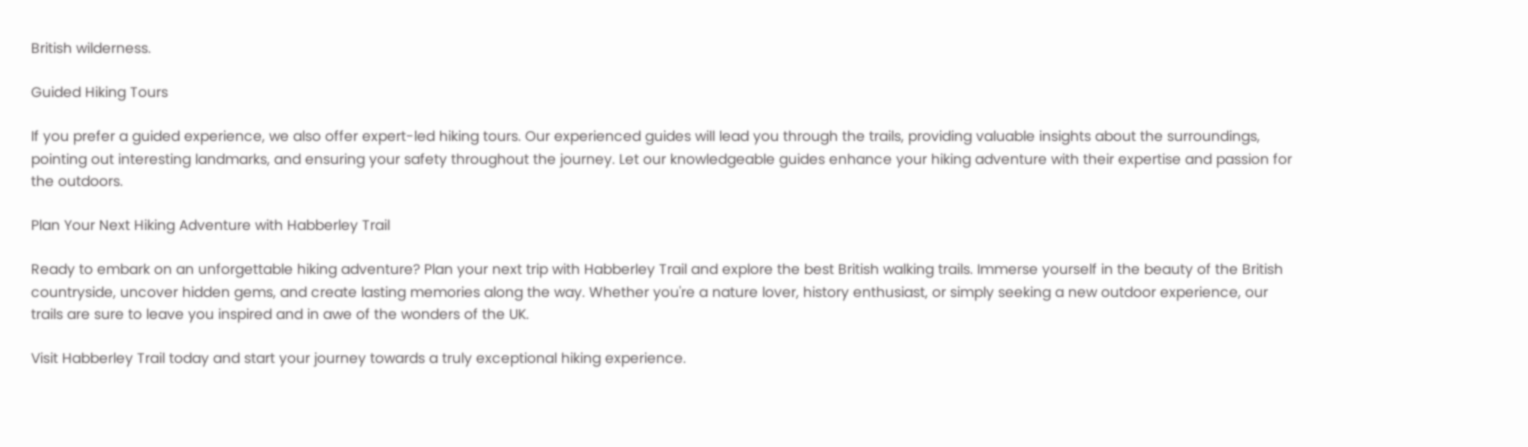British wilderness.

Guided Hiking Tours

If you prefer a guided experience, we also offer expert-led hiking tours. Our experienced guides will lead you through the trails, providing valuable insights about the surroundings, pointing out interesting landmarks, and ensuring your safety throughout the journey. Let our knowledgeable guides enhance your hiking adventure with their expertise and passion for the outdoors.

Plan Your Next Hiking Adventure with Habberley Trail

Ready to embark on an unforgettable hiking adventure? Plan your next trip with Habberley Trail and explore the best British walking trails. Immerse yourself in the beauty of the British countryside, uncover hidden gems, and create lasting memories along the way. Whether you're a nature lover, history enthusiast, or simply seeking a new outdoor experience, our trails are sure to leave you inspired and in awe of the wonders of the UK.

Visit Habberley Trail today and start your journey towards a truly exceptional hiking experience.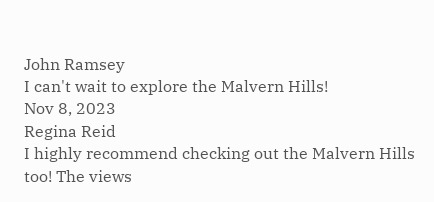John Ramsey
I can't wait to explore the Malvern Hills!
Nov 8, 2023
Regina Reid
I highly recommend checking out the Malvern Hills too! The views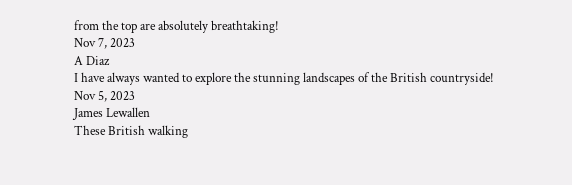from the top are absolutely breathtaking!
Nov 7, 2023
A Diaz
I have always wanted to explore the stunning landscapes of the British countryside!
Nov 5, 2023
James Lewallen
These British walking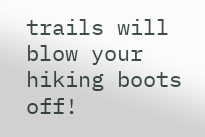trails will blow your hiking boots off!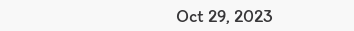Oct 29, 2023